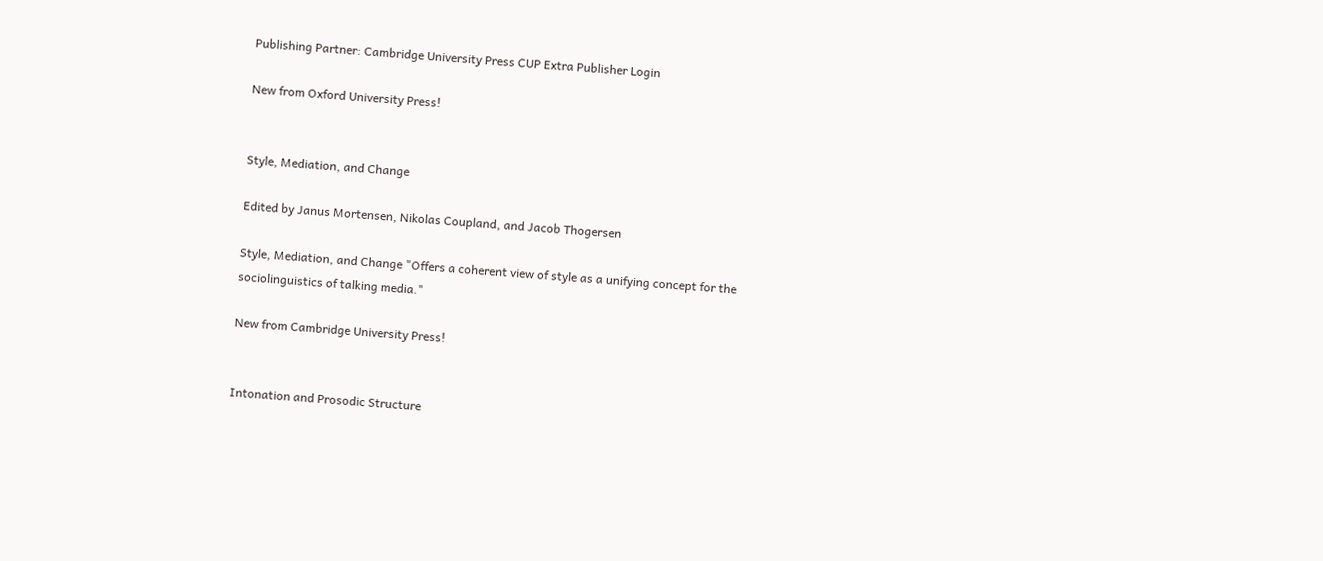Publishing Partner: Cambridge University Press CUP Extra Publisher Login

New from Oxford University Press!


Style, Mediation, and Change

Edited by Janus Mortensen, Nikolas Coupland, and Jacob Thogersen

Style, Mediation, and Change "Offers a coherent view of style as a unifying concept for the sociolinguistics of talking media."

New from Cambridge University Press!


Intonation and Prosodic Structure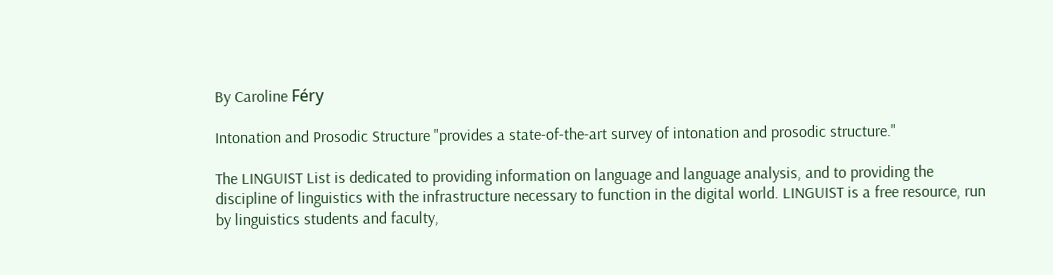By Caroline Féry

Intonation and Prosodic Structure "provides a state-of-the-art survey of intonation and prosodic structure."

The LINGUIST List is dedicated to providing information on language and language analysis, and to providing the discipline of linguistics with the infrastructure necessary to function in the digital world. LINGUIST is a free resource, run by linguistics students and faculty,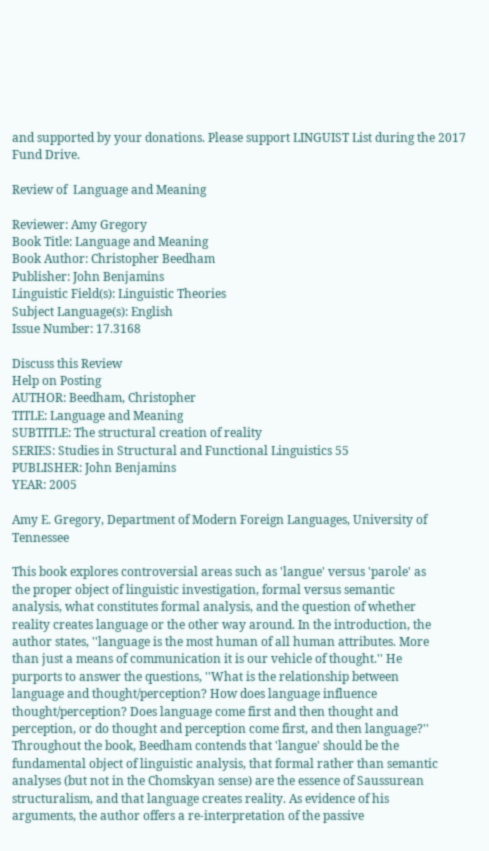and supported by your donations. Please support LINGUIST List during the 2017 Fund Drive.

Review of  Language and Meaning

Reviewer: Amy Gregory
Book Title: Language and Meaning
Book Author: Christopher Beedham
Publisher: John Benjamins
Linguistic Field(s): Linguistic Theories
Subject Language(s): English
Issue Number: 17.3168

Discuss this Review
Help on Posting
AUTHOR: Beedham, Christopher
TITLE: Language and Meaning
SUBTITLE: The structural creation of reality
SERIES: Studies in Structural and Functional Linguistics 55
PUBLISHER: John Benjamins
YEAR: 2005

Amy E. Gregory, Department of Modern Foreign Languages, University of Tennessee

This book explores controversial areas such as 'langue' versus 'parole' as
the proper object of linguistic investigation, formal versus semantic
analysis, what constitutes formal analysis, and the question of whether
reality creates language or the other way around. In the introduction, the
author states, ''language is the most human of all human attributes. More
than just a means of communication it is our vehicle of thought.'' He
purports to answer the questions, ''What is the relationship between
language and thought/perception? How does language influence
thought/perception? Does language come first and then thought and
perception, or do thought and perception come first, and then language?''
Throughout the book, Beedham contends that 'langue' should be the
fundamental object of linguistic analysis, that formal rather than semantic
analyses (but not in the Chomskyan sense) are the essence of Saussurean
structuralism, and that language creates reality. As evidence of his
arguments, the author offers a re-interpretation of the passive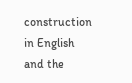construction in English and the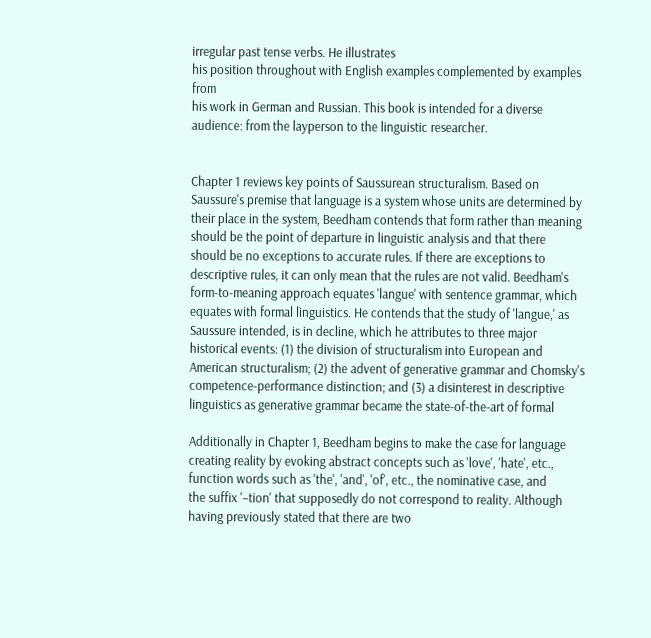irregular past tense verbs. He illustrates
his position throughout with English examples complemented by examples from
his work in German and Russian. This book is intended for a diverse
audience: from the layperson to the linguistic researcher.


Chapter 1 reviews key points of Saussurean structuralism. Based on
Saussure's premise that language is a system whose units are determined by
their place in the system, Beedham contends that form rather than meaning
should be the point of departure in linguistic analysis and that there
should be no exceptions to accurate rules. If there are exceptions to
descriptive rules, it can only mean that the rules are not valid. Beedham's
form-to-meaning approach equates 'langue' with sentence grammar, which
equates with formal linguistics. He contends that the study of 'langue,' as
Saussure intended, is in decline, which he attributes to three major
historical events: (1) the division of structuralism into European and
American structuralism; (2) the advent of generative grammar and Chomsky's
competence-performance distinction; and (3) a disinterest in descriptive
linguistics as generative grammar became the state-of-the-art of formal

Additionally in Chapter 1, Beedham begins to make the case for language
creating reality by evoking abstract concepts such as 'love', 'hate', etc.,
function words such as 'the', 'and', 'of', etc., the nominative case, and
the suffix '–tion' that supposedly do not correspond to reality. Although
having previously stated that there are two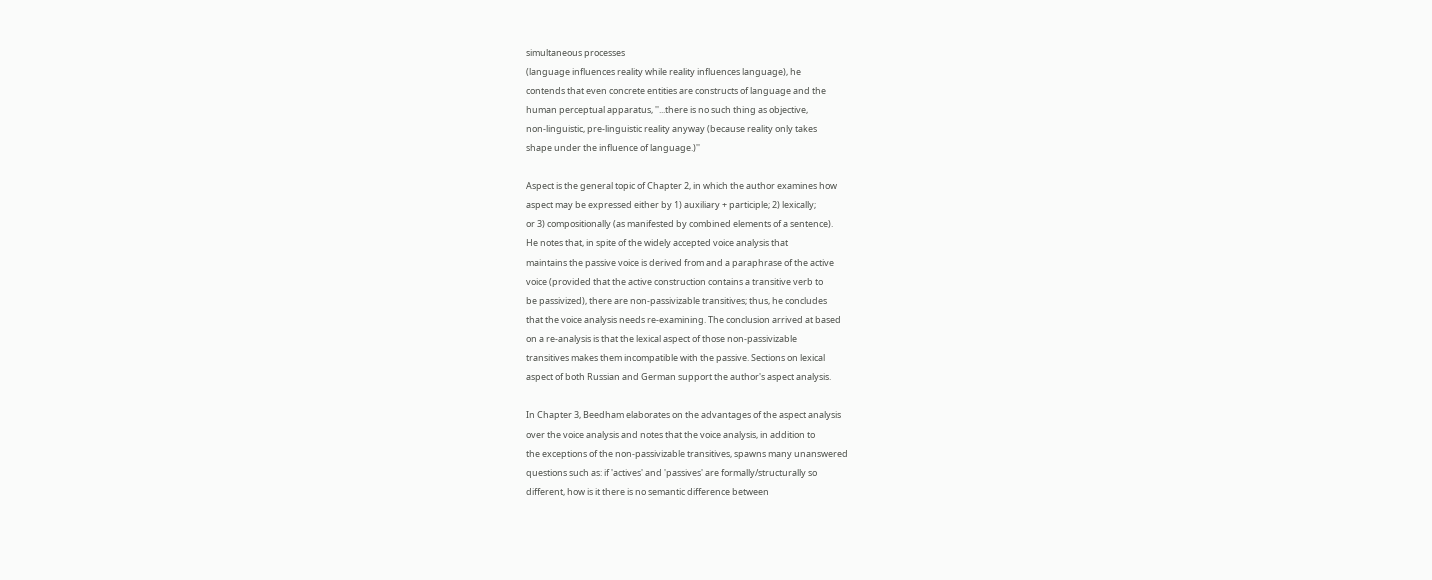simultaneous processes
(language influences reality while reality influences language), he
contends that even concrete entities are constructs of language and the
human perceptual apparatus, ''...there is no such thing as objective,
non-linguistic, pre-linguistic reality anyway (because reality only takes
shape under the influence of language.)''

Aspect is the general topic of Chapter 2, in which the author examines how
aspect may be expressed either by 1) auxiliary + participle; 2) lexically;
or 3) compositionally (as manifested by combined elements of a sentence).
He notes that, in spite of the widely accepted voice analysis that
maintains the passive voice is derived from and a paraphrase of the active
voice (provided that the active construction contains a transitive verb to
be passivized), there are non-passivizable transitives; thus, he concludes
that the voice analysis needs re-examining. The conclusion arrived at based
on a re-analysis is that the lexical aspect of those non-passivizable
transitives makes them incompatible with the passive. Sections on lexical
aspect of both Russian and German support the author's aspect analysis.

In Chapter 3, Beedham elaborates on the advantages of the aspect analysis
over the voice analysis and notes that the voice analysis, in addition to
the exceptions of the non-passivizable transitives, spawns many unanswered
questions such as: if 'actives' and 'passives' are formally/structurally so
different, how is it there is no semantic difference between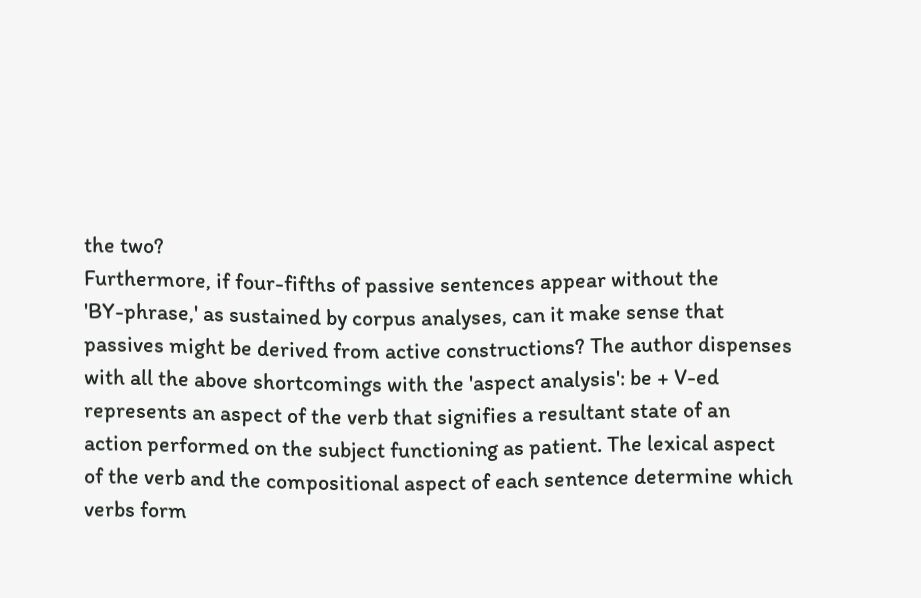the two?
Furthermore, if four-fifths of passive sentences appear without the
'BY-phrase,' as sustained by corpus analyses, can it make sense that
passives might be derived from active constructions? The author dispenses
with all the above shortcomings with the 'aspect analysis': be + V-ed
represents an aspect of the verb that signifies a resultant state of an
action performed on the subject functioning as patient. The lexical aspect
of the verb and the compositional aspect of each sentence determine which
verbs form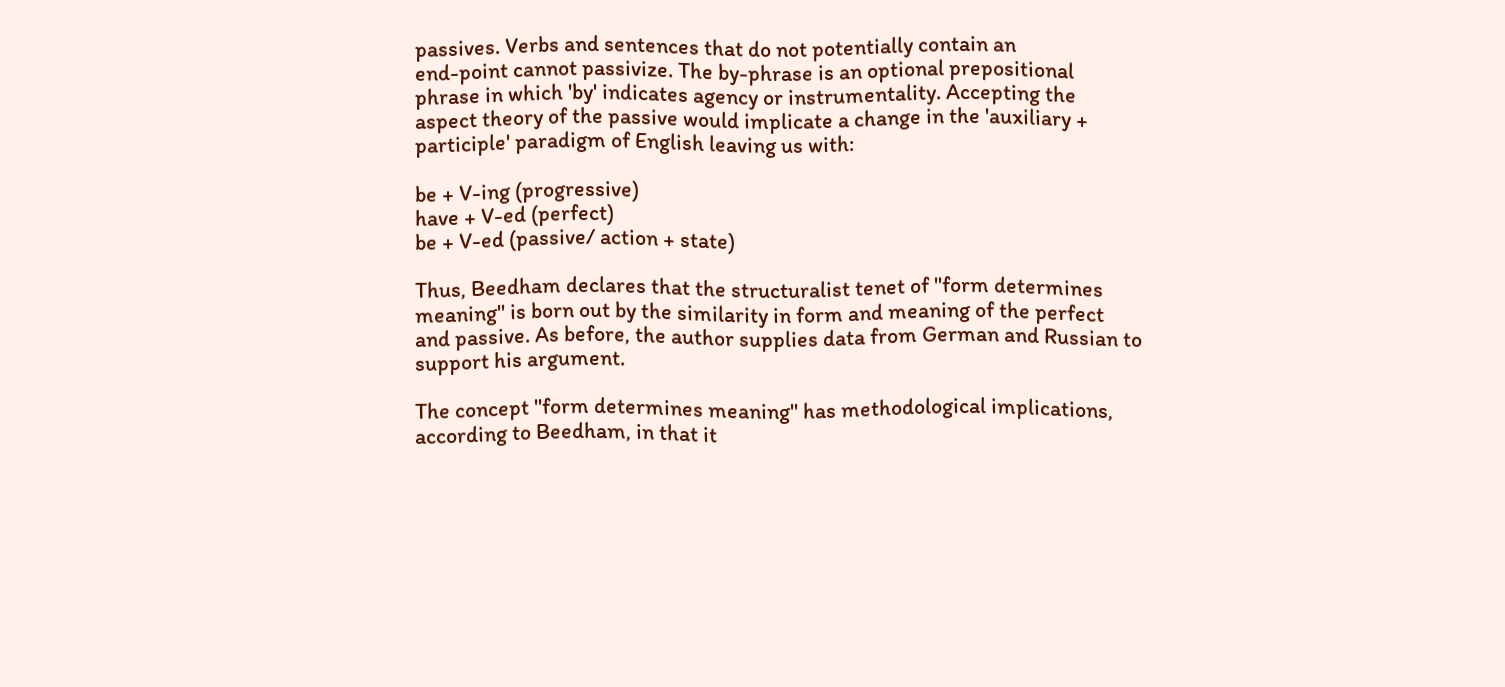passives. Verbs and sentences that do not potentially contain an
end-point cannot passivize. The by-phrase is an optional prepositional
phrase in which 'by' indicates agency or instrumentality. Accepting the
aspect theory of the passive would implicate a change in the 'auxiliary +
participle' paradigm of English leaving us with:

be + V-ing (progressive)
have + V-ed (perfect)
be + V-ed (passive/ action + state)

Thus, Beedham declares that the structuralist tenet of ''form determines
meaning'' is born out by the similarity in form and meaning of the perfect
and passive. As before, the author supplies data from German and Russian to
support his argument.

The concept ''form determines meaning'' has methodological implications,
according to Beedham, in that it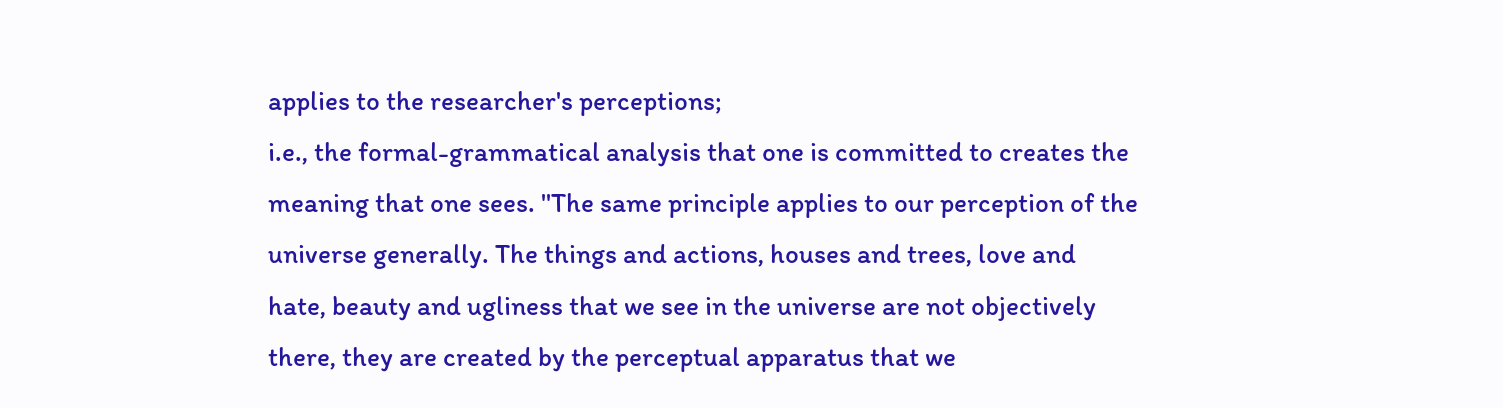applies to the researcher's perceptions;
i.e., the formal-grammatical analysis that one is committed to creates the
meaning that one sees. ''The same principle applies to our perception of the
universe generally. The things and actions, houses and trees, love and
hate, beauty and ugliness that we see in the universe are not objectively
there, they are created by the perceptual apparatus that we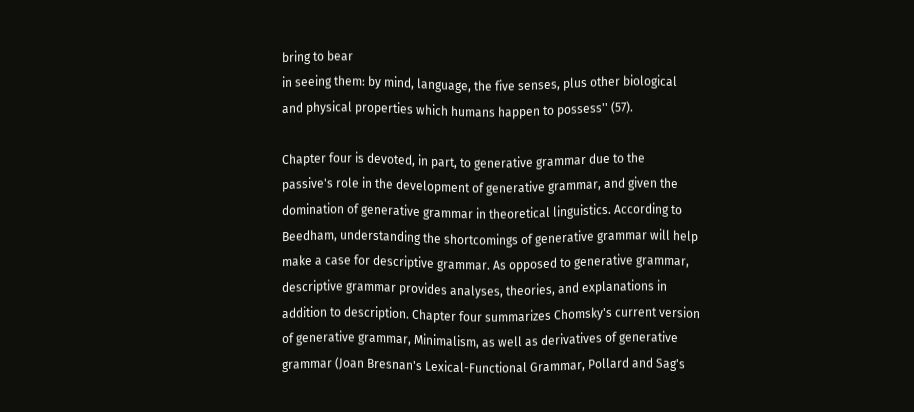bring to bear
in seeing them: by mind, language, the five senses, plus other biological
and physical properties which humans happen to possess'' (57).

Chapter four is devoted, in part, to generative grammar due to the
passive's role in the development of generative grammar, and given the
domination of generative grammar in theoretical linguistics. According to
Beedham, understanding the shortcomings of generative grammar will help
make a case for descriptive grammar. As opposed to generative grammar,
descriptive grammar provides analyses, theories, and explanations in
addition to description. Chapter four summarizes Chomsky's current version
of generative grammar, Minimalism, as well as derivatives of generative
grammar (Joan Bresnan's Lexical-Functional Grammar, Pollard and Sag's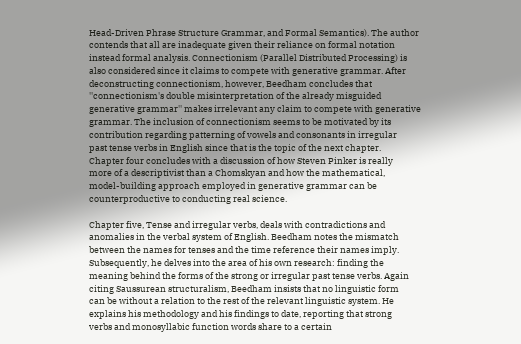Head-Driven Phrase Structure Grammar, and Formal Semantics). The author
contends that all are inadequate given their reliance on formal notation
instead formal analysis. Connectionism (Parallel Distributed Processing) is
also considered since it claims to compete with generative grammar. After
deconstructing connectionism, however, Beedham concludes that
''connectionism's double misinterpretation of the already misguided
generative grammar'' makes irrelevant any claim to compete with generative
grammar. The inclusion of connectionism seems to be motivated by its
contribution regarding patterning of vowels and consonants in irregular
past tense verbs in English since that is the topic of the next chapter.
Chapter four concludes with a discussion of how Steven Pinker is really
more of a descriptivist than a Chomskyan and how the mathematical,
model-building approach employed in generative grammar can be
counterproductive to conducting real science.

Chapter five, Tense and irregular verbs, deals with contradictions and
anomalies in the verbal system of English. Beedham notes the mismatch
between the names for tenses and the time reference their names imply.
Subsequently, he delves into the area of his own research: finding the
meaning behind the forms of the strong or irregular past tense verbs. Again
citing Saussurean structuralism, Beedham insists that no linguistic form
can be without a relation to the rest of the relevant linguistic system. He
explains his methodology and his findings to date, reporting that strong
verbs and monosyllabic function words share to a certain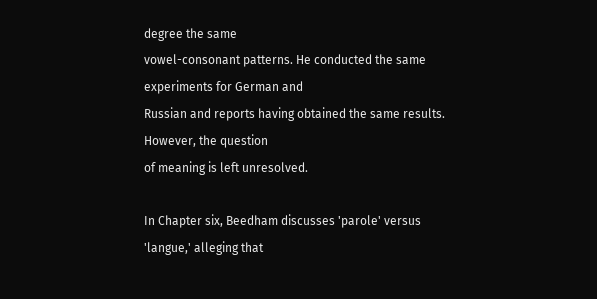degree the same
vowel-consonant patterns. He conducted the same experiments for German and
Russian and reports having obtained the same results. However, the question
of meaning is left unresolved.

In Chapter six, Beedham discusses 'parole' versus 'langue,' alleging that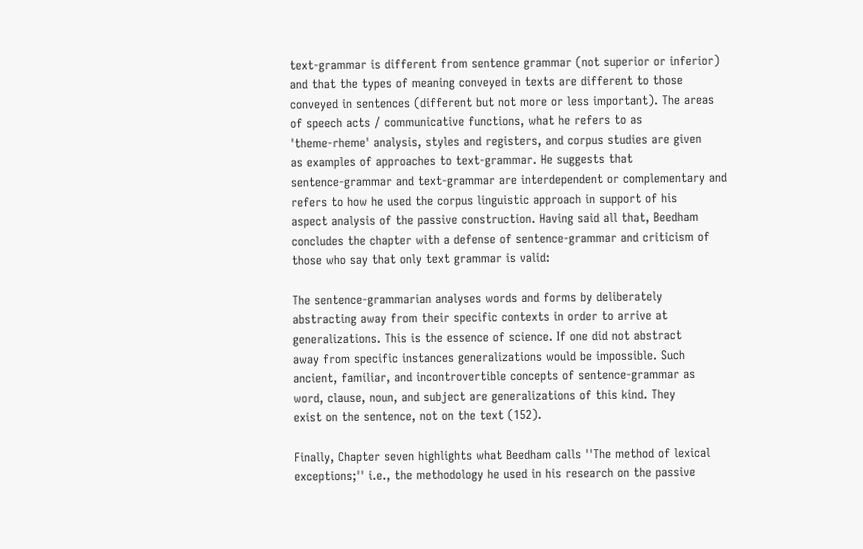text-grammar is different from sentence grammar (not superior or inferior)
and that the types of meaning conveyed in texts are different to those
conveyed in sentences (different but not more or less important). The areas
of speech acts / communicative functions, what he refers to as
'theme-rheme' analysis, styles and registers, and corpus studies are given
as examples of approaches to text-grammar. He suggests that
sentence-grammar and text-grammar are interdependent or complementary and
refers to how he used the corpus linguistic approach in support of his
aspect analysis of the passive construction. Having said all that, Beedham
concludes the chapter with a defense of sentence-grammar and criticism of
those who say that only text grammar is valid:

The sentence-grammarian analyses words and forms by deliberately
abstracting away from their specific contexts in order to arrive at
generalizations. This is the essence of science. If one did not abstract
away from specific instances generalizations would be impossible. Such
ancient, familiar, and incontrovertible concepts of sentence-grammar as
word, clause, noun, and subject are generalizations of this kind. They
exist on the sentence, not on the text (152).

Finally, Chapter seven highlights what Beedham calls ''The method of lexical
exceptions;'' i.e., the methodology he used in his research on the passive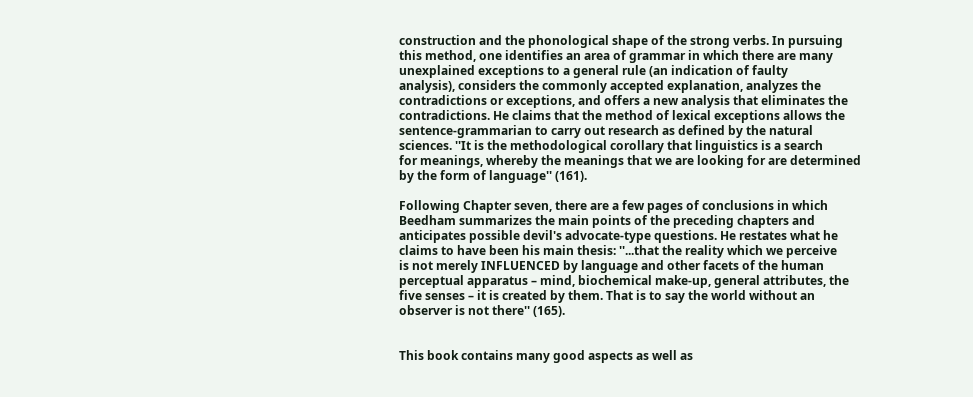construction and the phonological shape of the strong verbs. In pursuing
this method, one identifies an area of grammar in which there are many
unexplained exceptions to a general rule (an indication of faulty
analysis), considers the commonly accepted explanation, analyzes the
contradictions or exceptions, and offers a new analysis that eliminates the
contradictions. He claims that the method of lexical exceptions allows the
sentence-grammarian to carry out research as defined by the natural
sciences. ''It is the methodological corollary that linguistics is a search
for meanings, whereby the meanings that we are looking for are determined
by the form of language'' (161).

Following Chapter seven, there are a few pages of conclusions in which
Beedham summarizes the main points of the preceding chapters and
anticipates possible devil's advocate-type questions. He restates what he
claims to have been his main thesis: ''...that the reality which we perceive
is not merely INFLUENCED by language and other facets of the human
perceptual apparatus – mind, biochemical make-up, general attributes, the
five senses – it is created by them. That is to say the world without an
observer is not there'' (165).


This book contains many good aspects as well as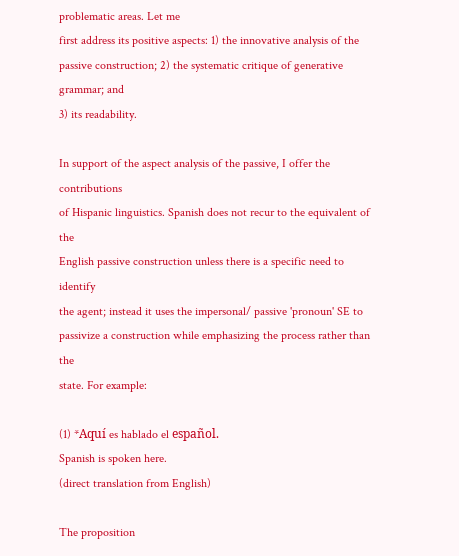problematic areas. Let me
first address its positive aspects: 1) the innovative analysis of the
passive construction; 2) the systematic critique of generative grammar; and
3) its readability.

In support of the aspect analysis of the passive, I offer the contributions
of Hispanic linguistics. Spanish does not recur to the equivalent of the
English passive construction unless there is a specific need to identify
the agent; instead it uses the impersonal/ passive 'pronoun' SE to
passivize a construction while emphasizing the process rather than the
state. For example:

(1) *Aquí es hablado el español.
Spanish is spoken here.
(direct translation from English)

The proposition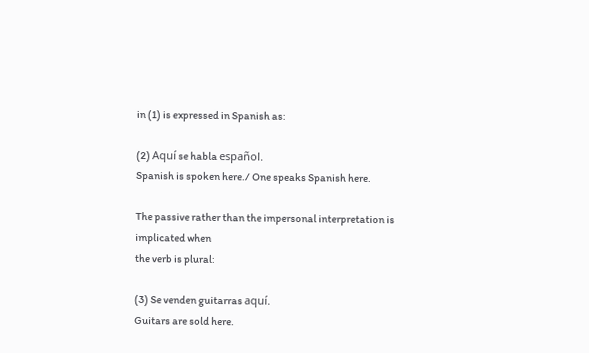in (1) is expressed in Spanish as:

(2) Aquí se habla español.
Spanish is spoken here./ One speaks Spanish here.

The passive rather than the impersonal interpretation is implicated when
the verb is plural:

(3) Se venden guitarras aquí.
Guitars are sold here.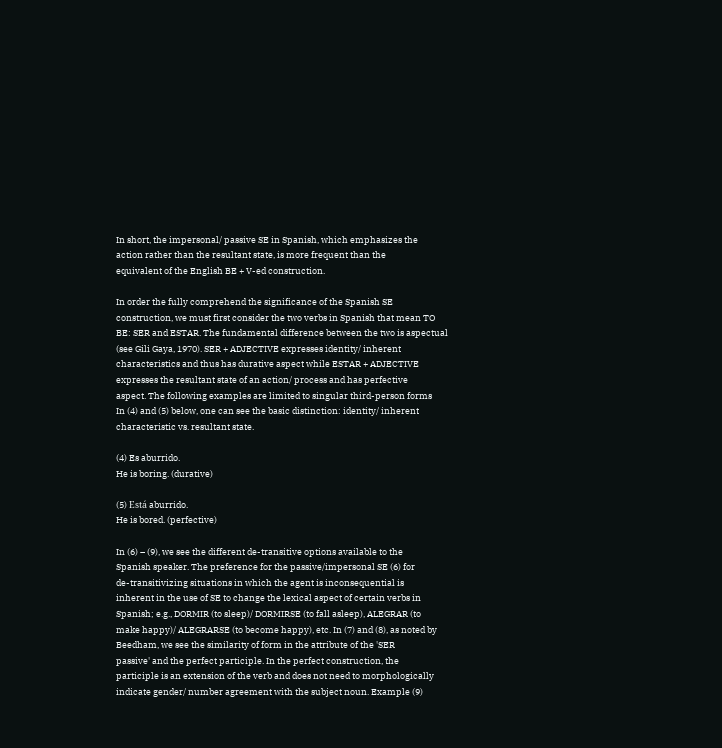In short, the impersonal/ passive SE in Spanish, which emphasizes the
action rather than the resultant state, is more frequent than the
equivalent of the English BE + V-ed construction.

In order the fully comprehend the significance of the Spanish SE
construction, we must first consider the two verbs in Spanish that mean TO
BE: SER and ESTAR. The fundamental difference between the two is aspectual
(see Gili Gaya, 1970). SER + ADJECTIVE expresses identity/ inherent
characteristics and thus has durative aspect while ESTAR + ADJECTIVE
expresses the resultant state of an action/ process and has perfective
aspect. The following examples are limited to singular third-person forms
In (4) and (5) below, one can see the basic distinction: identity/ inherent
characteristic vs. resultant state.

(4) Es aburrido.
He is boring. (durative)

(5) Está aburrido.
He is bored. (perfective)

In (6) – (9), we see the different de-transitive options available to the
Spanish speaker. The preference for the passive/impersonal SE (6) for
de-transitivizing situations in which the agent is inconsequential is
inherent in the use of SE to change the lexical aspect of certain verbs in
Spanish; e.g., DORMIR (to sleep)/ DORMIRSE (to fall asleep), ALEGRAR (to
make happy)/ ALEGRARSE (to become happy), etc. In (7) and (8), as noted by
Beedham, we see the similarity of form in the attribute of the 'SER
passive' and the perfect participle. In the perfect construction, the
participle is an extension of the verb and does not need to morphologically
indicate gender/ number agreement with the subject noun. Example (9)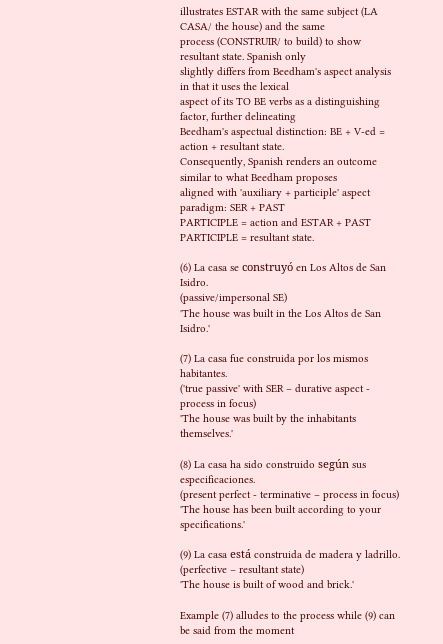illustrates ESTAR with the same subject (LA CASA/ the house) and the same
process (CONSTRUIR/ to build) to show resultant state. Spanish only
slightly differs from Beedham's aspect analysis in that it uses the lexical
aspect of its TO BE verbs as a distinguishing factor, further delineating
Beedham's aspectual distinction: BE + V-ed = action + resultant state.
Consequently, Spanish renders an outcome similar to what Beedham proposes
aligned with 'auxiliary + participle' aspect paradigm: SER + PAST
PARTICIPLE = action and ESTAR + PAST PARTICIPLE = resultant state.

(6) La casa se construyó en Los Altos de San Isidro.
(passive/impersonal SE)
'The house was built in the Los Altos de San Isidro.'

(7) La casa fue construida por los mismos habitantes.
('true passive' with SER – durative aspect - process in focus)
'The house was built by the inhabitants themselves.'

(8) La casa ha sido construido según sus especificaciones.
(present perfect - terminative – process in focus)
'The house has been built according to your specifications.'

(9) La casa está construida de madera y ladrillo.
(perfective – resultant state)
'The house is built of wood and brick.'

Example (7) alludes to the process while (9) can be said from the moment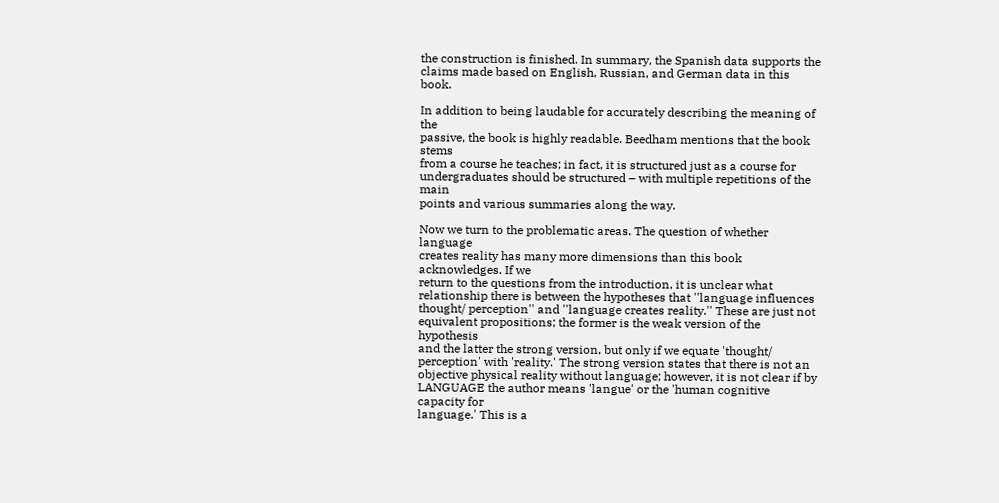the construction is finished. In summary, the Spanish data supports the
claims made based on English, Russian, and German data in this book.

In addition to being laudable for accurately describing the meaning of the
passive, the book is highly readable. Beedham mentions that the book stems
from a course he teaches; in fact, it is structured just as a course for
undergraduates should be structured – with multiple repetitions of the main
points and various summaries along the way.

Now we turn to the problematic areas. The question of whether language
creates reality has many more dimensions than this book acknowledges. If we
return to the questions from the introduction, it is unclear what
relationship there is between the hypotheses that ''language influences
thought/ perception'' and ''language creates reality.'' These are just not
equivalent propositions; the former is the weak version of the hypothesis
and the latter the strong version, but only if we equate 'thought/
perception' with 'reality.' The strong version states that there is not an
objective physical reality without language; however, it is not clear if by
LANGUAGE the author means 'langue' or the 'human cognitive capacity for
language.' This is a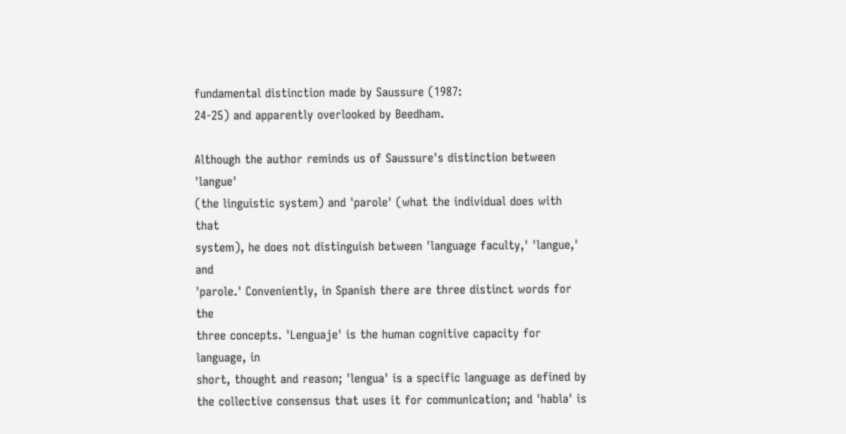fundamental distinction made by Saussure (1987:
24-25) and apparently overlooked by Beedham.

Although the author reminds us of Saussure's distinction between 'langue'
(the linguistic system) and 'parole' (what the individual does with that
system), he does not distinguish between 'language faculty,' 'langue,' and
'parole.' Conveniently, in Spanish there are three distinct words for the
three concepts. 'Lenguaje' is the human cognitive capacity for language, in
short, thought and reason; 'lengua' is a specific language as defined by
the collective consensus that uses it for communication; and 'habla' is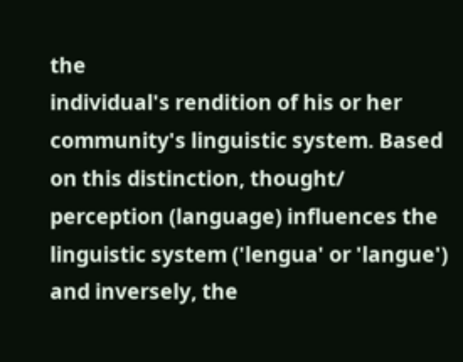the
individual's rendition of his or her community's linguistic system. Based
on this distinction, thought/ perception (language) influences the
linguistic system ('lengua' or 'langue') and inversely, the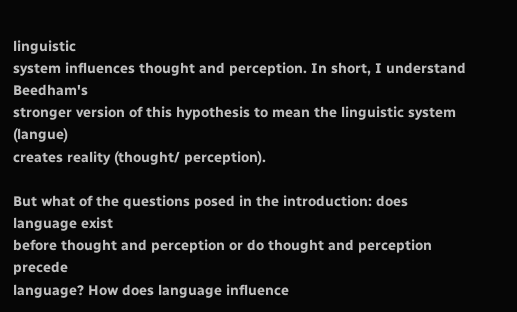linguistic
system influences thought and perception. In short, I understand Beedham's
stronger version of this hypothesis to mean the linguistic system (langue)
creates reality (thought/ perception).

But what of the questions posed in the introduction: does language exist
before thought and perception or do thought and perception precede
language? How does language influence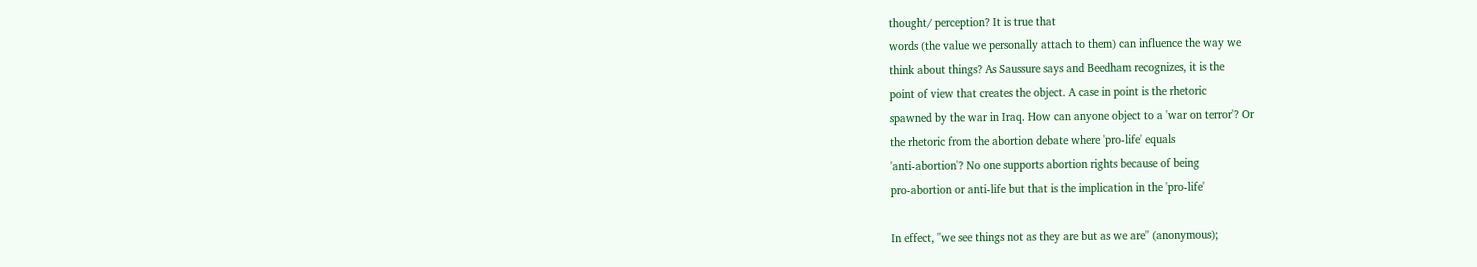thought/ perception? It is true that
words (the value we personally attach to them) can influence the way we
think about things? As Saussure says and Beedham recognizes, it is the
point of view that creates the object. A case in point is the rhetoric
spawned by the war in Iraq. How can anyone object to a 'war on terror'? Or
the rhetoric from the abortion debate where 'pro-life' equals
'anti-abortion'? No one supports abortion rights because of being
pro-abortion or anti-life but that is the implication in the 'pro-life'

In effect, ''we see things not as they are but as we are'' (anonymous);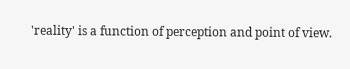'reality' is a function of perception and point of view.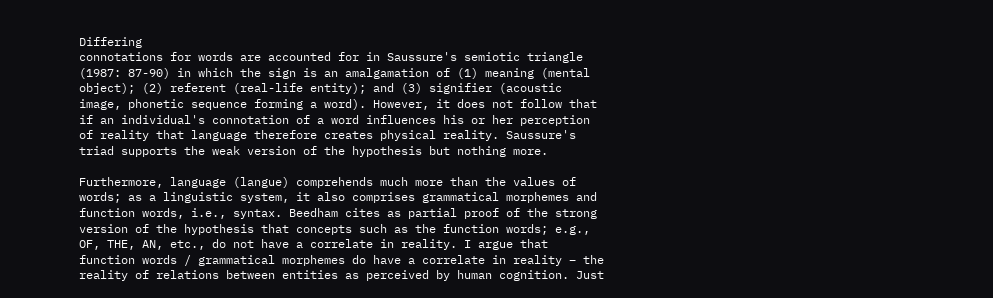Differing
connotations for words are accounted for in Saussure's semiotic triangle
(1987: 87-90) in which the sign is an amalgamation of (1) meaning (mental
object); (2) referent (real-life entity); and (3) signifier (acoustic
image, phonetic sequence forming a word). However, it does not follow that
if an individual's connotation of a word influences his or her perception
of reality that language therefore creates physical reality. Saussure's
triad supports the weak version of the hypothesis but nothing more.

Furthermore, language (langue) comprehends much more than the values of
words; as a linguistic system, it also comprises grammatical morphemes and
function words, i.e., syntax. Beedham cites as partial proof of the strong
version of the hypothesis that concepts such as the function words; e.g.,
OF, THE, AN, etc., do not have a correlate in reality. I argue that
function words / grammatical morphemes do have a correlate in reality – the
reality of relations between entities as perceived by human cognition. Just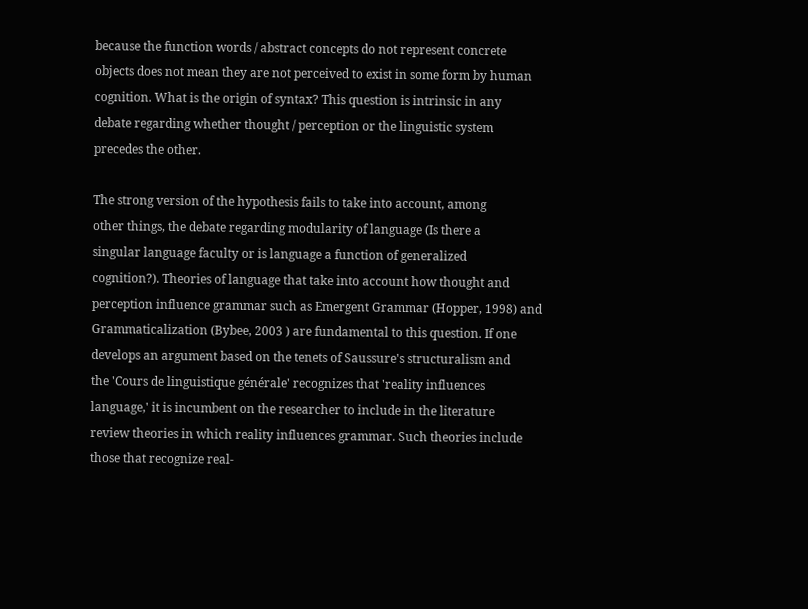because the function words / abstract concepts do not represent concrete
objects does not mean they are not perceived to exist in some form by human
cognition. What is the origin of syntax? This question is intrinsic in any
debate regarding whether thought / perception or the linguistic system
precedes the other.

The strong version of the hypothesis fails to take into account, among
other things, the debate regarding modularity of language (Is there a
singular language faculty or is language a function of generalized
cognition?). Theories of language that take into account how thought and
perception influence grammar such as Emergent Grammar (Hopper, 1998) and
Grammaticalization (Bybee, 2003 ) are fundamental to this question. If one
develops an argument based on the tenets of Saussure's structuralism and
the 'Cours de linguistique générale' recognizes that 'reality influences
language,' it is incumbent on the researcher to include in the literature
review theories in which reality influences grammar. Such theories include
those that recognize real-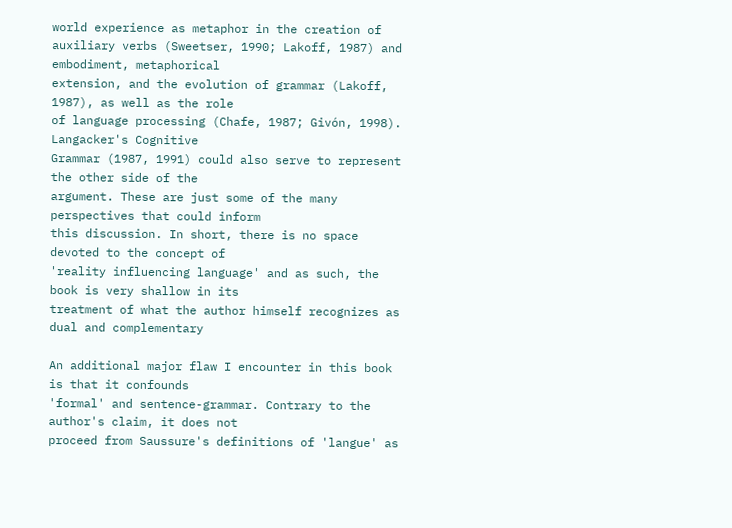world experience as metaphor in the creation of
auxiliary verbs (Sweetser, 1990; Lakoff, 1987) and embodiment, metaphorical
extension, and the evolution of grammar (Lakoff, 1987), as well as the role
of language processing (Chafe, 1987; Givón, 1998). Langacker's Cognitive
Grammar (1987, 1991) could also serve to represent the other side of the
argument. These are just some of the many perspectives that could inform
this discussion. In short, there is no space devoted to the concept of
'reality influencing language' and as such, the book is very shallow in its
treatment of what the author himself recognizes as dual and complementary

An additional major flaw I encounter in this book is that it confounds
'formal' and sentence-grammar. Contrary to the author's claim, it does not
proceed from Saussure's definitions of 'langue' as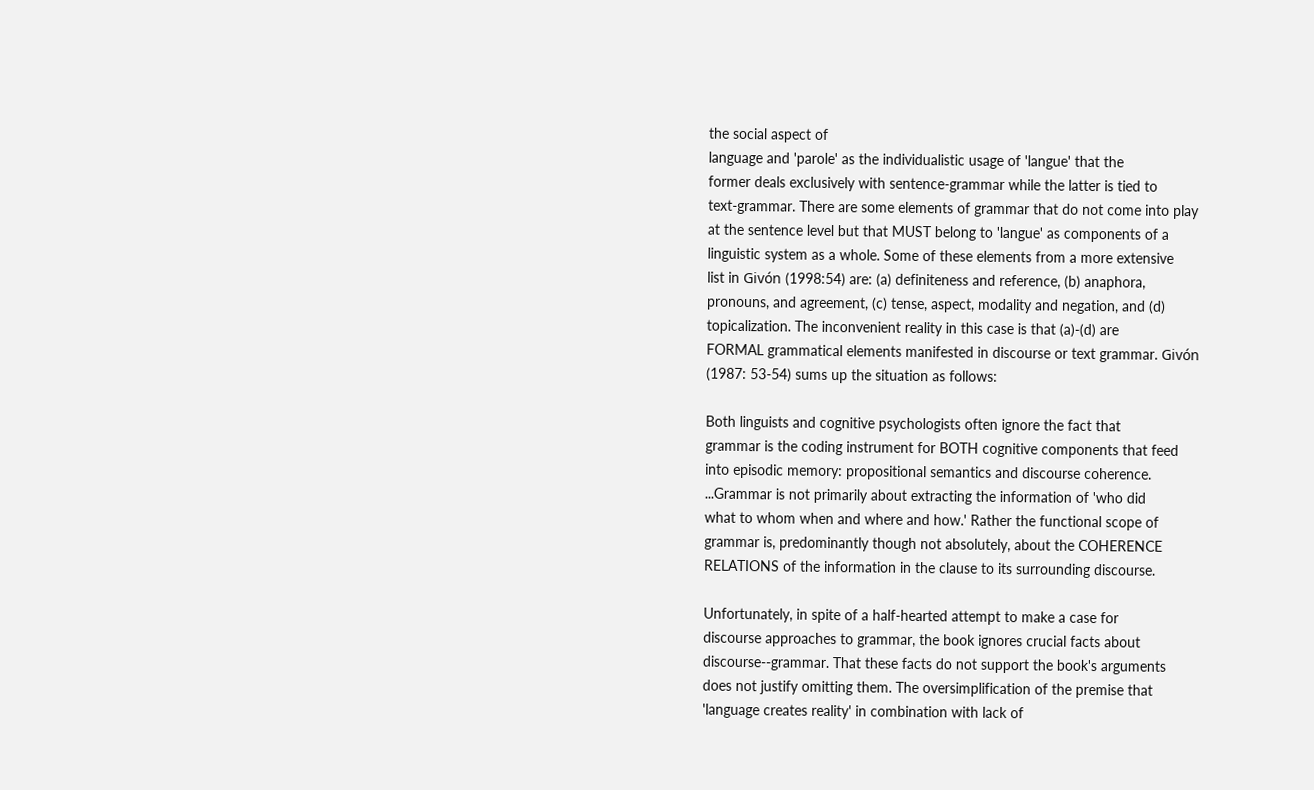the social aspect of
language and 'parole' as the individualistic usage of 'langue' that the
former deals exclusively with sentence-grammar while the latter is tied to
text-grammar. There are some elements of grammar that do not come into play
at the sentence level but that MUST belong to 'langue' as components of a
linguistic system as a whole. Some of these elements from a more extensive
list in Givón (1998:54) are: (a) definiteness and reference, (b) anaphora,
pronouns, and agreement, (c) tense, aspect, modality and negation, and (d)
topicalization. The inconvenient reality in this case is that (a)-(d) are
FORMAL grammatical elements manifested in discourse or text grammar. Givón
(1987: 53-54) sums up the situation as follows:

Both linguists and cognitive psychologists often ignore the fact that
grammar is the coding instrument for BOTH cognitive components that feed
into episodic memory: propositional semantics and discourse coherence.
...Grammar is not primarily about extracting the information of 'who did
what to whom when and where and how.' Rather the functional scope of
grammar is, predominantly though not absolutely, about the COHERENCE
RELATIONS of the information in the clause to its surrounding discourse.

Unfortunately, in spite of a half-hearted attempt to make a case for
discourse approaches to grammar, the book ignores crucial facts about
discourse--grammar. That these facts do not support the book's arguments
does not justify omitting them. The oversimplification of the premise that
'language creates reality' in combination with lack of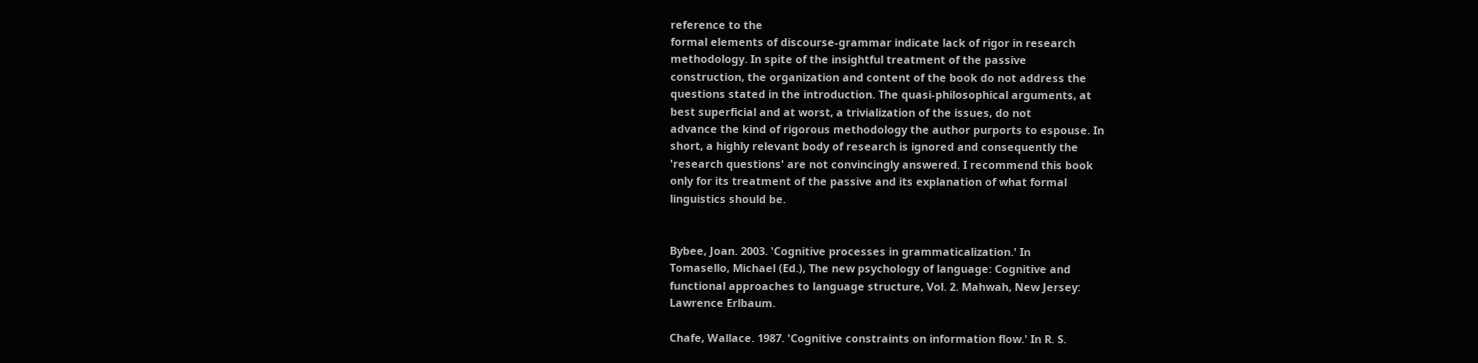reference to the
formal elements of discourse-grammar indicate lack of rigor in research
methodology. In spite of the insightful treatment of the passive
construction, the organization and content of the book do not address the
questions stated in the introduction. The quasi-philosophical arguments, at
best superficial and at worst, a trivialization of the issues, do not
advance the kind of rigorous methodology the author purports to espouse. In
short, a highly relevant body of research is ignored and consequently the
'research questions' are not convincingly answered. I recommend this book
only for its treatment of the passive and its explanation of what formal
linguistics should be.


Bybee, Joan. 2003. 'Cognitive processes in grammaticalization.' In
Tomasello, Michael (Ed.), The new psychology of language: Cognitive and
functional approaches to language structure, Vol. 2. Mahwah, New Jersey:
Lawrence Erlbaum.

Chafe, Wallace. 1987. 'Cognitive constraints on information flow.' In R. S.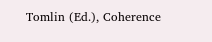Tomlin (Ed.), Coherence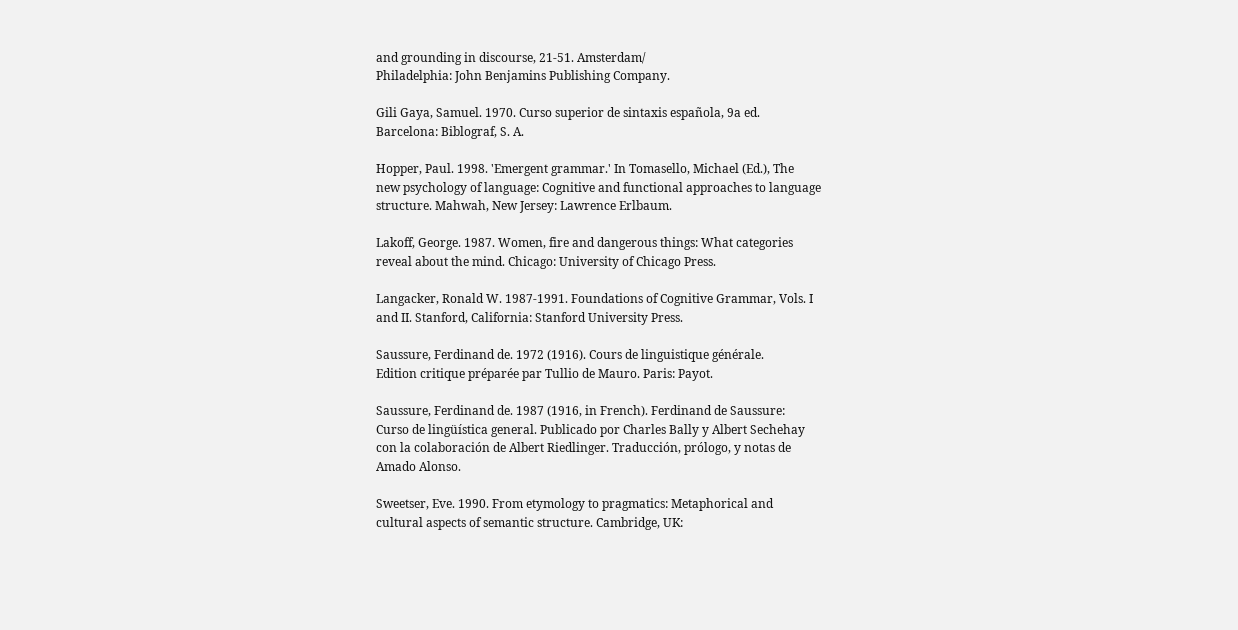and grounding in discourse, 21-51. Amsterdam/
Philadelphia: John Benjamins Publishing Company.

Gili Gaya, Samuel. 1970. Curso superior de sintaxis española, 9a ed.
Barcelona: Biblograf, S. A.

Hopper, Paul. 1998. 'Emergent grammar.' In Tomasello, Michael (Ed.), The
new psychology of language: Cognitive and functional approaches to language
structure. Mahwah, New Jersey: Lawrence Erlbaum.

Lakoff, George. 1987. Women, fire and dangerous things: What categories
reveal about the mind. Chicago: University of Chicago Press.

Langacker, Ronald W. 1987-1991. Foundations of Cognitive Grammar, Vols. I
and II. Stanford, California: Stanford University Press.

Saussure, Ferdinand de. 1972 (1916). Cours de linguistique générale.
Edition critique préparée par Tullio de Mauro. Paris: Payot.

Saussure, Ferdinand de. 1987 (1916, in French). Ferdinand de Saussure:
Curso de lingüística general. Publicado por Charles Bally y Albert Sechehay
con la colaboración de Albert Riedlinger. Traducción, prólogo, y notas de
Amado Alonso.

Sweetser, Eve. 1990. From etymology to pragmatics: Metaphorical and
cultural aspects of semantic structure. Cambridge, UK: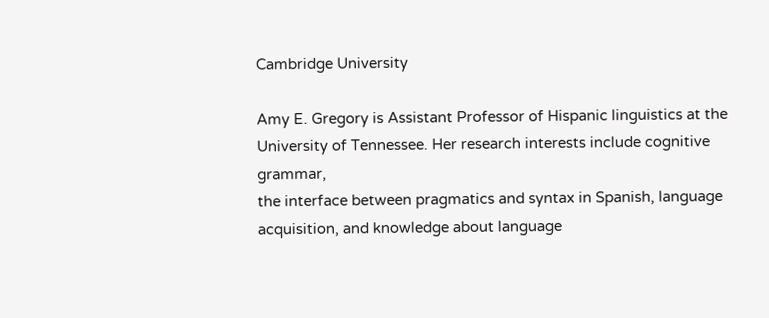Cambridge University

Amy E. Gregory is Assistant Professor of Hispanic linguistics at the
University of Tennessee. Her research interests include cognitive grammar,
the interface between pragmatics and syntax in Spanish, language
acquisition, and knowledge about language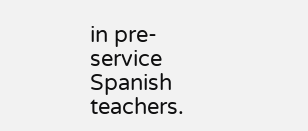in pre-service Spanish teachers.